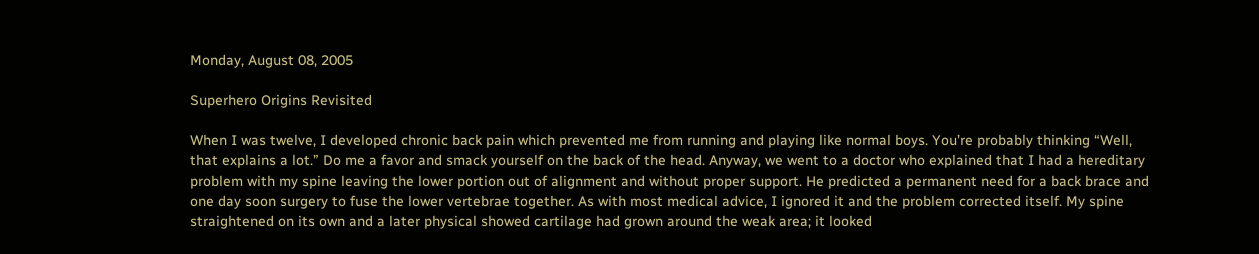Monday, August 08, 2005

Superhero Origins Revisited

When I was twelve, I developed chronic back pain which prevented me from running and playing like normal boys. You’re probably thinking “Well, that explains a lot.” Do me a favor and smack yourself on the back of the head. Anyway, we went to a doctor who explained that I had a hereditary problem with my spine leaving the lower portion out of alignment and without proper support. He predicted a permanent need for a back brace and one day soon surgery to fuse the lower vertebrae together. As with most medical advice, I ignored it and the problem corrected itself. My spine straightened on its own and a later physical showed cartilage had grown around the weak area; it looked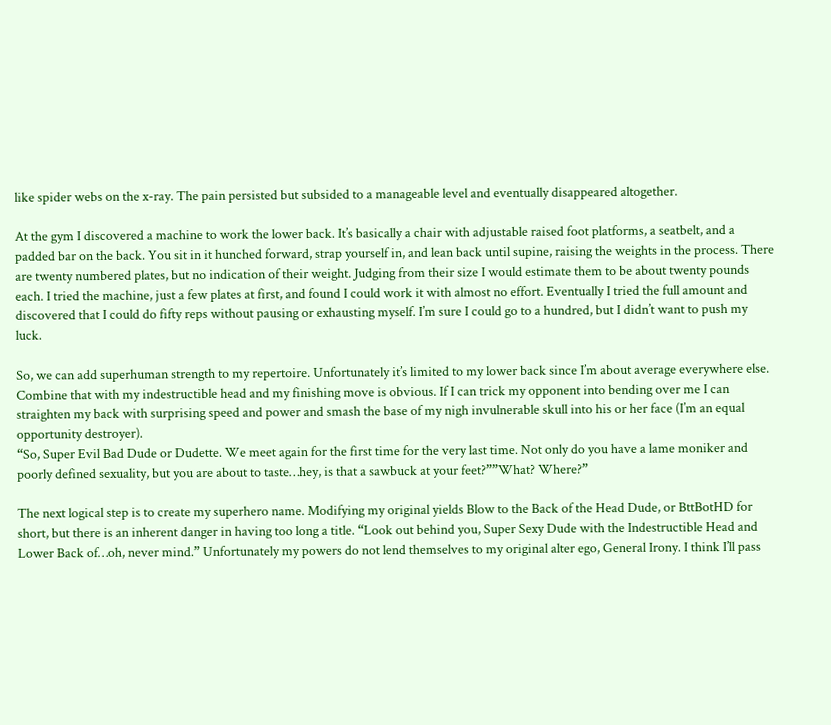like spider webs on the x-ray. The pain persisted but subsided to a manageable level and eventually disappeared altogether.

At the gym I discovered a machine to work the lower back. It’s basically a chair with adjustable raised foot platforms, a seatbelt, and a padded bar on the back. You sit in it hunched forward, strap yourself in, and lean back until supine, raising the weights in the process. There are twenty numbered plates, but no indication of their weight. Judging from their size I would estimate them to be about twenty pounds each. I tried the machine, just a few plates at first, and found I could work it with almost no effort. Eventually I tried the full amount and discovered that I could do fifty reps without pausing or exhausting myself. I’m sure I could go to a hundred, but I didn’t want to push my luck.

So, we can add superhuman strength to my repertoire. Unfortunately it’s limited to my lower back since I’m about average everywhere else. Combine that with my indestructible head and my finishing move is obvious. If I can trick my opponent into bending over me I can straighten my back with surprising speed and power and smash the base of my nigh invulnerable skull into his or her face (I’m an equal opportunity destroyer).
“So, Super Evil Bad Dude or Dudette. We meet again for the first time for the very last time. Not only do you have a lame moniker and poorly defined sexuality, but you are about to taste…hey, is that a sawbuck at your feet?””What? Where?”

The next logical step is to create my superhero name. Modifying my original yields Blow to the Back of the Head Dude, or BttBotHD for short, but there is an inherent danger in having too long a title. “Look out behind you, Super Sexy Dude with the Indestructible Head and Lower Back of…oh, never mind.” Unfortunately my powers do not lend themselves to my original alter ego, General Irony. I think I’ll pass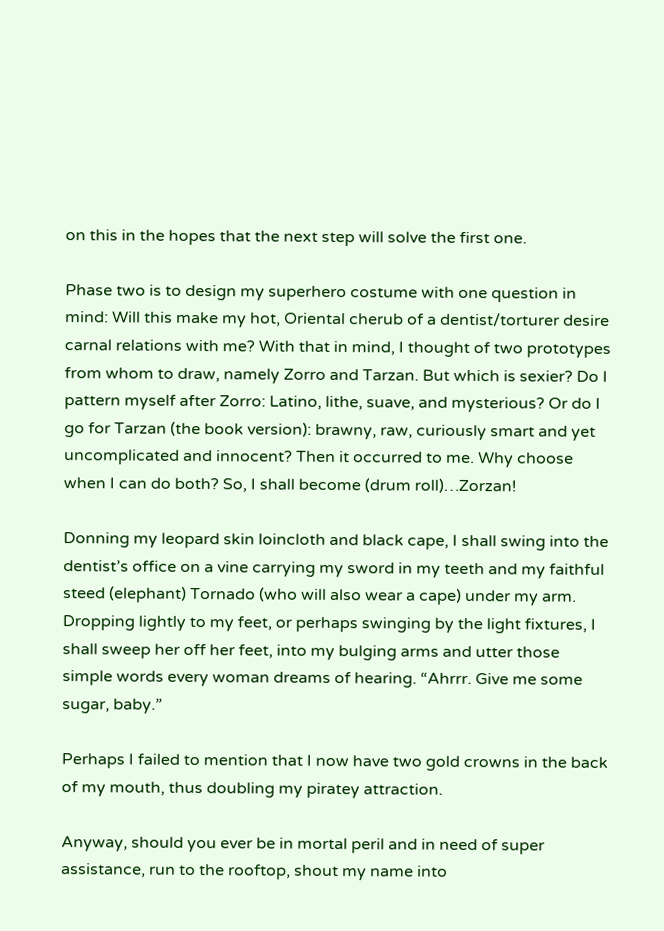on this in the hopes that the next step will solve the first one.

Phase two is to design my superhero costume with one question in mind: Will this make my hot, Oriental cherub of a dentist/torturer desire carnal relations with me? With that in mind, I thought of two prototypes from whom to draw, namely Zorro and Tarzan. But which is sexier? Do I pattern myself after Zorro: Latino, lithe, suave, and mysterious? Or do I go for Tarzan (the book version): brawny, raw, curiously smart and yet uncomplicated and innocent? Then it occurred to me. Why choose when I can do both? So, I shall become (drum roll)…Zorzan!

Donning my leopard skin loincloth and black cape, I shall swing into the dentist’s office on a vine carrying my sword in my teeth and my faithful steed (elephant) Tornado (who will also wear a cape) under my arm. Dropping lightly to my feet, or perhaps swinging by the light fixtures, I shall sweep her off her feet, into my bulging arms and utter those simple words every woman dreams of hearing. “Ahrrr. Give me some sugar, baby.”

Perhaps I failed to mention that I now have two gold crowns in the back of my mouth, thus doubling my piratey attraction.

Anyway, should you ever be in mortal peril and in need of super assistance, run to the rooftop, shout my name into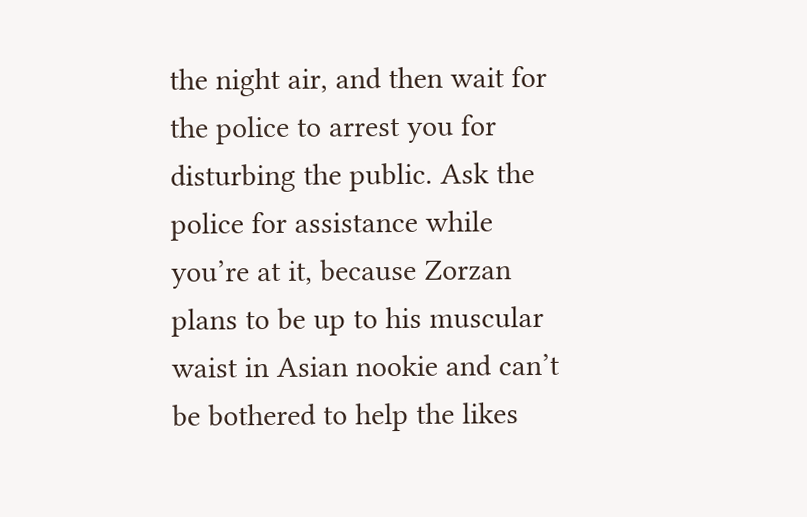the night air, and then wait for the police to arrest you for disturbing the public. Ask the police for assistance while you’re at it, because Zorzan plans to be up to his muscular waist in Asian nookie and can’t be bothered to help the likes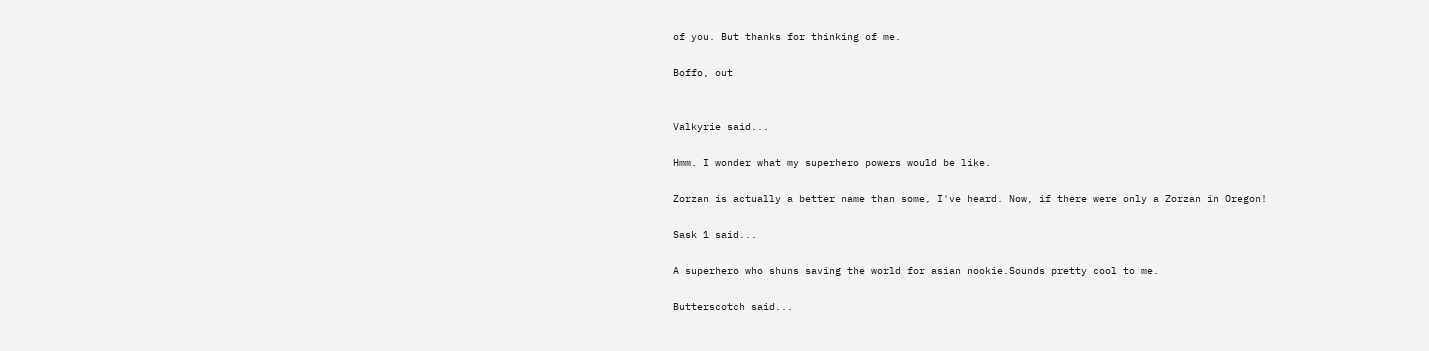of you. But thanks for thinking of me.

Boffo, out


Valkyrie said...

Hmm. I wonder what my superhero powers would be like.

Zorzan is actually a better name than some, I've heard. Now, if there were only a Zorzan in Oregon!

Sask 1 said...

A superhero who shuns saving the world for asian nookie.Sounds pretty cool to me.

Butterscotch said...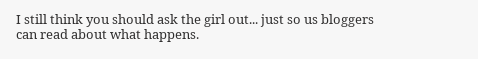I still think you should ask the girl out... just so us bloggers can read about what happens.